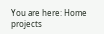You are here: Home projects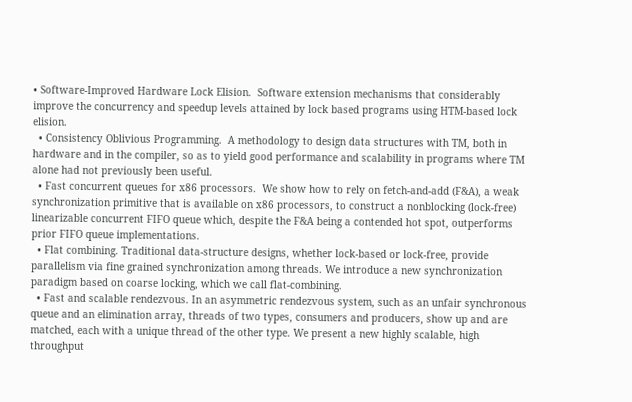• Software-Improved Hardware Lock Elision.  Software extension mechanisms that considerably improve the concurrency and speedup levels attained by lock based programs using HTM-based lock elision.
  • Consistency Oblivious Programming.  A methodology to design data structures with TM, both in hardware and in the compiler, so as to yield good performance and scalability in programs where TM alone had not previously been useful.
  • Fast concurrent queues for x86 processors.  We show how to rely on fetch-and-add (F&A), a weak synchronization primitive that is available on x86 processors, to construct a nonblocking (lock-free) linearizable concurrent FIFO queue which, despite the F&A being a contended hot spot, outperforms prior FIFO queue implementations.
  • Flat combining. Traditional data-structure designs, whether lock-based or lock-free, provide parallelism via fine grained synchronization among threads. We introduce a new synchronization paradigm based on coarse locking, which we call flat-combining.
  • Fast and scalable rendezvous. In an asymmetric rendezvous system, such as an unfair synchronous queue and an elimination array, threads of two types, consumers and producers, show up and are matched, each with a unique thread of the other type. We present a new highly scalable, high throughput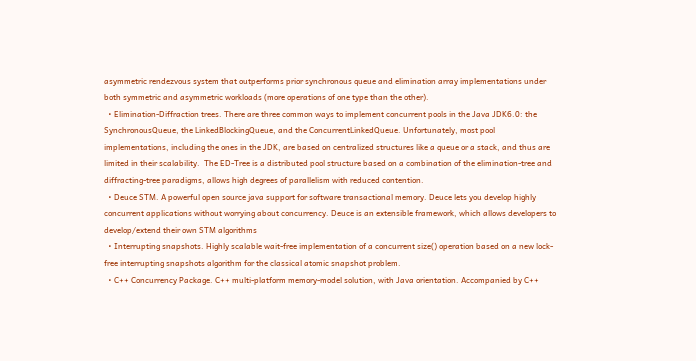asymmetric rendezvous system that outperforms prior synchronous queue and elimination array implementations under both symmetric and asymmetric workloads (more operations of one type than the other).
  • Elimination-Diffraction trees. There are three common ways to implement concurrent pools in the Java JDK6.0: the SynchronousQueue, the LinkedBlockingQueue, and the ConcurrentLinkedQueue. Unfortunately, most pool implementations, including the ones in the JDK, are based on centralized structures like a queue or a stack, and thus are limited in their scalability.  The ED-Tree is a distributed pool structure based on a combination of the elimination-tree and diffracting-tree paradigms, allows high degrees of parallelism with reduced contention.
  • Deuce STM. A powerful open source java support for software transactional memory. Deuce lets you develop highly concurrent applications without worrying about concurrency. Deuce is an extensible framework, which allows developers to develop/extend their own STM algorithms
  • Interrupting snapshots. Highly scalable wait-free implementation of a concurrent size() operation based on a new lock-free interrupting snapshots algorithm for the classical atomic snapshot problem.
  • C++ Concurrency Package. C++ multi-platform memory-model solution, with Java orientation. Accompanied by C++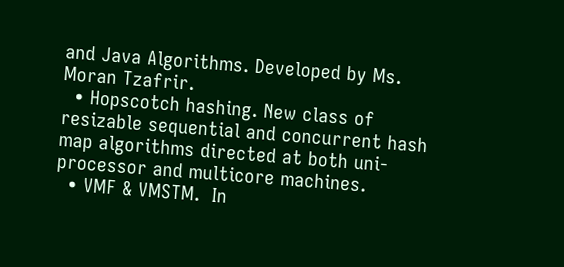and Java Algorithms. Developed by Ms. Moran Tzafrir.
  • Hopscotch hashing. New class of resizable sequential and concurrent hash map algorithms directed at both uni-processor and multicore machines.
  • VMF & VMSTM.  In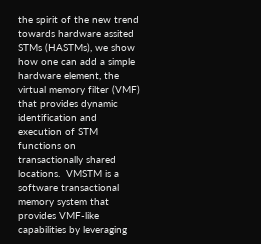the spirit of the new trend towards hardware assited STMs (HASTMs), we show how one can add a simple hardware element, the virtual memory filter (VMF) that provides dynamic identification and execution of STM functions on transactionally shared locations.  VMSTM is a software transactional memory system that provides VMF-like capabilities by leveraging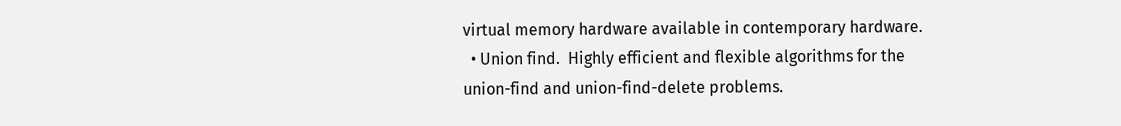virtual memory hardware available in contemporary hardware.
  • Union find.  Highly efficient and flexible algorithms for the union-find and union-find-delete problems.